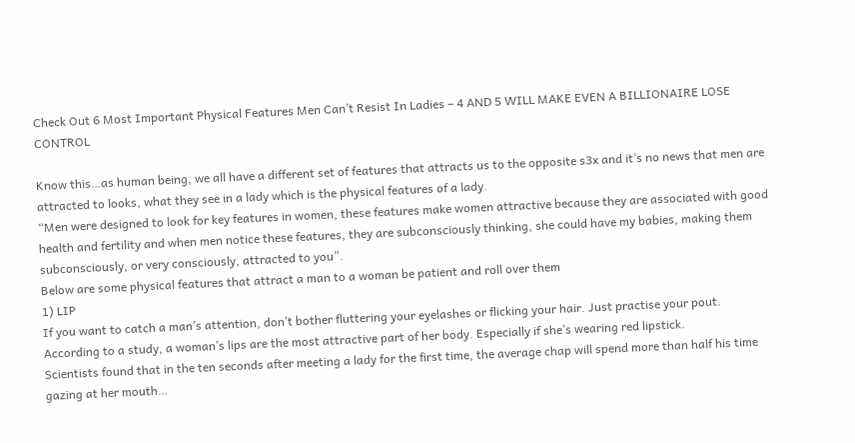Check Out 6 Most Important Physical Features Men Can’t Resist In Ladies – 4 AND 5 WILL MAKE EVEN A BILLIONAIRE LOSE CONTROL

Know this…as human being, we all have a different set of features that attracts us to the opposite s3x and it’s no news that men are attracted to looks, what they see in a lady which is the physical features of a lady.
“Men were designed to look for key features in women, these features make women attractive because they are associated with good health and fertility and when men notice these features, they are subconsciously thinking, she could have my babies, making them subconsciously, or very consciously, attracted to you”.
Below are some physical features that attract a man to a woman be patient and roll over them
1) LIP
If you want to catch a man’s attention, don’t bother fluttering your eyelashes or flicking your hair. Just practise your pout. According to a study, a woman’s lips are the most attractive part of her body. Especially if she’s wearing red lipstick.
Scientists found that in the ten seconds after meeting a lady for the first time, the average chap will spend more than half his time gazing at her mouth…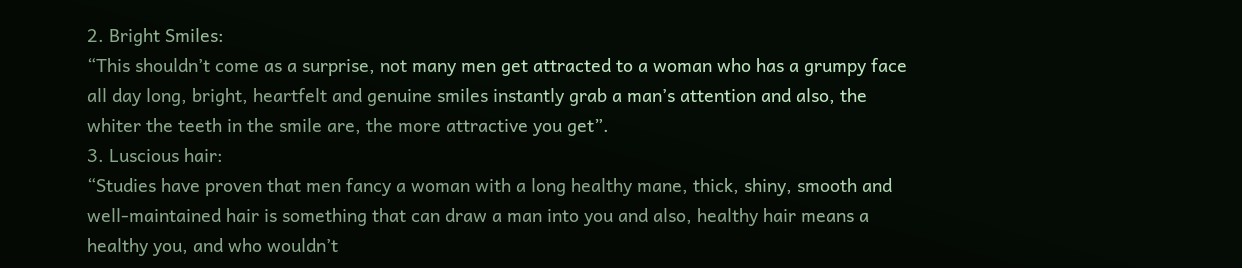2. Bright Smiles:
“This shouldn’t come as a surprise, not many men get attracted to a woman who has a grumpy face all day long, bright, heartfelt and genuine smiles instantly grab a man’s attention and also, the whiter the teeth in the smile are, the more attractive you get”.
3. Luscious hair:
“Studies have proven that men fancy a woman with a long healthy mane, thick, shiny, smooth and well-maintained hair is something that can draw a man into you and also, healthy hair means a healthy you, and who wouldn’t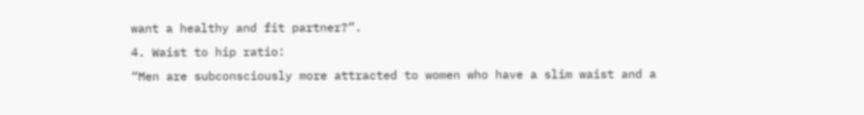want a healthy and fit partner?”.
4. Waist to hip ratio:
“Men are subconsciously more attracted to women who have a slim waist and a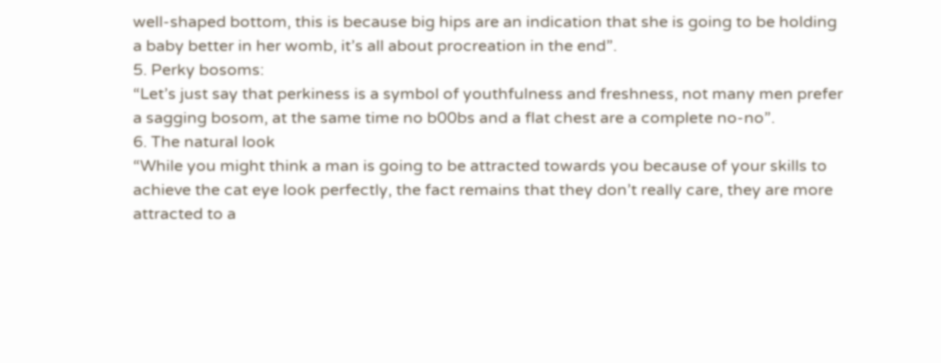well-shaped bottom, this is because big hips are an indication that she is going to be holding a baby better in her womb, it’s all about procreation in the end”.
5. Perky bosoms:
“Let’s just say that perkiness is a symbol of youthfulness and freshness, not many men prefer a sagging bosom, at the same time no b00bs and a flat chest are a complete no-no”.
6. The natural look
“While you might think a man is going to be attracted towards you because of your skills to achieve the cat eye look perfectly, the fact remains that they don’t really care, they are more attracted to a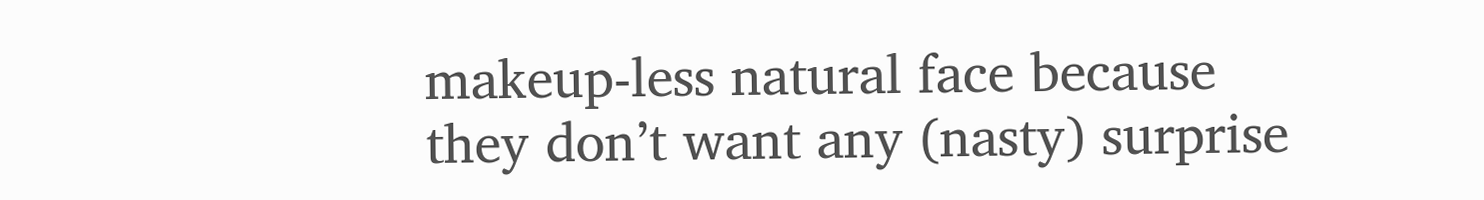makeup-less natural face because they don’t want any (nasty) surprise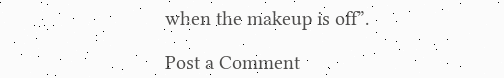when the makeup is off”.

Post a Comment